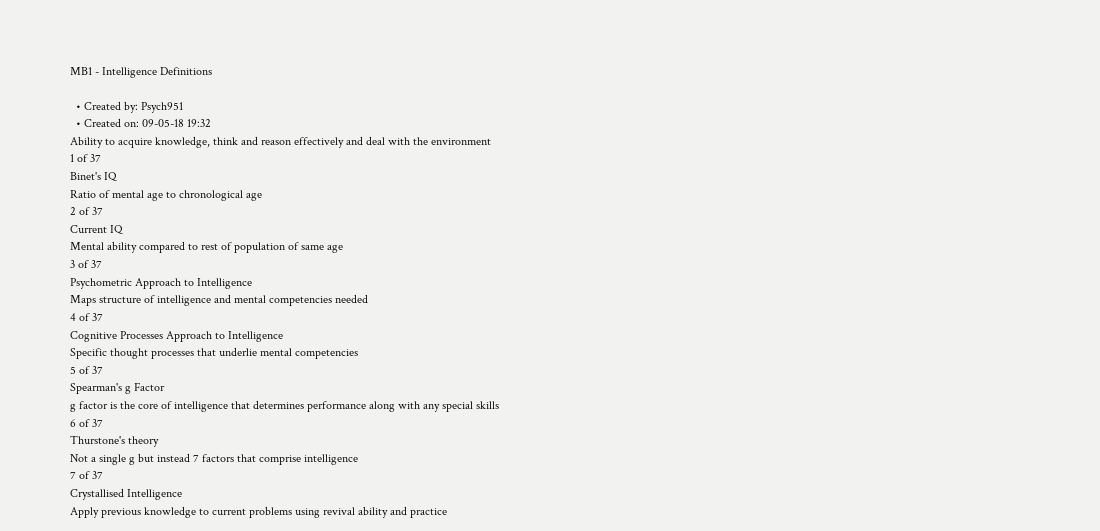MB1 - Intelligence Definitions

  • Created by: Psych951
  • Created on: 09-05-18 19:32
Ability to acquire knowledge, think and reason effectively and deal with the environment
1 of 37
Binet's IQ
Ratio of mental age to chronological age
2 of 37
Current IQ
Mental ability compared to rest of population of same age
3 of 37
Psychometric Approach to Intelligence
Maps structure of intelligence and mental competencies needed
4 of 37
Cognitive Processes Approach to Intelligence
Specific thought processes that underlie mental competencies
5 of 37
Spearman's g Factor
g factor is the core of intelligence that determines performance along with any special skills
6 of 37
Thurstone's theory
Not a single g but instead 7 factors that comprise intelligence
7 of 37
Crystallised Intelligence
Apply previous knowledge to current problems using revival ability and practice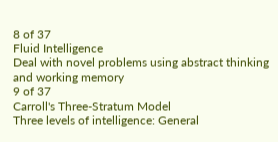8 of 37
Fluid Intelligence
Deal with novel problems using abstract thinking and working memory
9 of 37
Carroll's Three-Stratum Model
Three levels of intelligence: General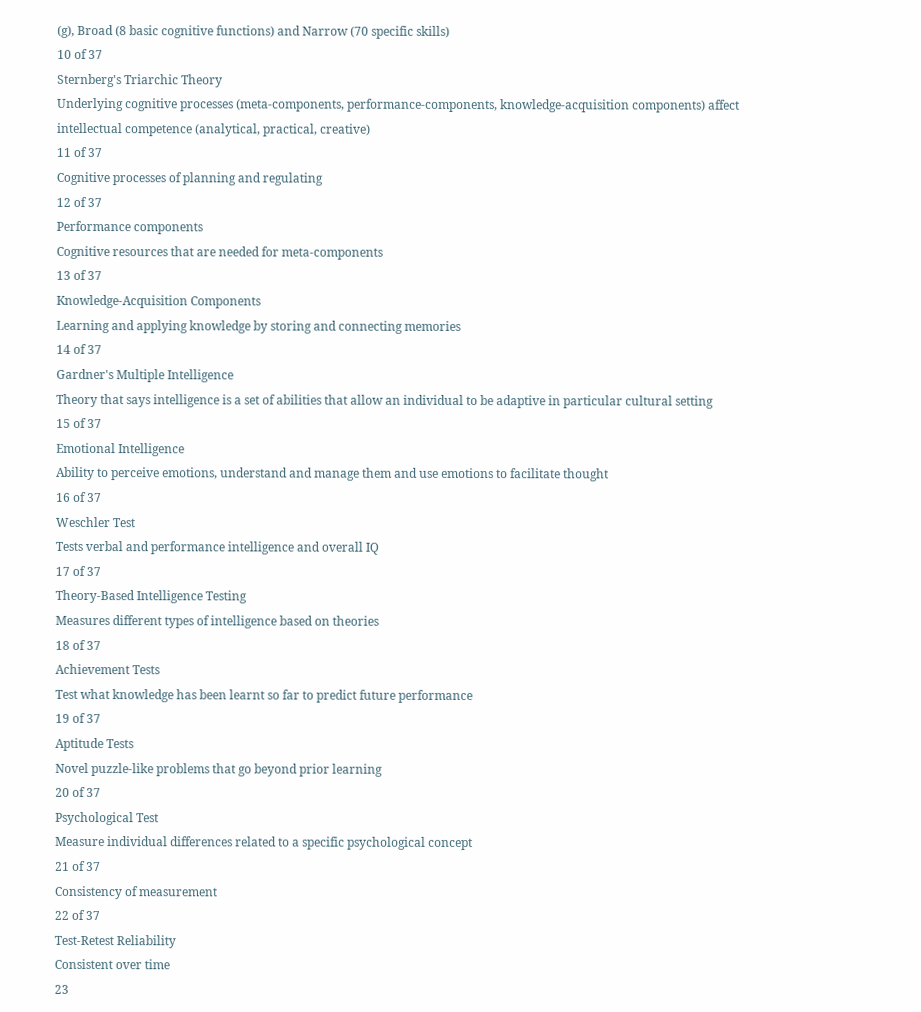(g), Broad (8 basic cognitive functions) and Narrow (70 specific skills)
10 of 37
Sternberg's Triarchic Theory
Underlying cognitive processes (meta-components, performance-components, knowledge-acquisition components) affect intellectual competence (analytical, practical, creative)
11 of 37
Cognitive processes of planning and regulating
12 of 37
Performance components
Cognitive resources that are needed for meta-components
13 of 37
Knowledge-Acquisition Components
Learning and applying knowledge by storing and connecting memories
14 of 37
Gardner's Multiple Intelligence
Theory that says intelligence is a set of abilities that allow an individual to be adaptive in particular cultural setting
15 of 37
Emotional Intelligence
Ability to perceive emotions, understand and manage them and use emotions to facilitate thought
16 of 37
Weschler Test
Tests verbal and performance intelligence and overall IQ
17 of 37
Theory-Based Intelligence Testing
Measures different types of intelligence based on theories
18 of 37
Achievement Tests
Test what knowledge has been learnt so far to predict future performance
19 of 37
Aptitude Tests
Novel puzzle-like problems that go beyond prior learning
20 of 37
Psychological Test
Measure individual differences related to a specific psychological concept
21 of 37
Consistency of measurement
22 of 37
Test-Retest Reliability
Consistent over time
23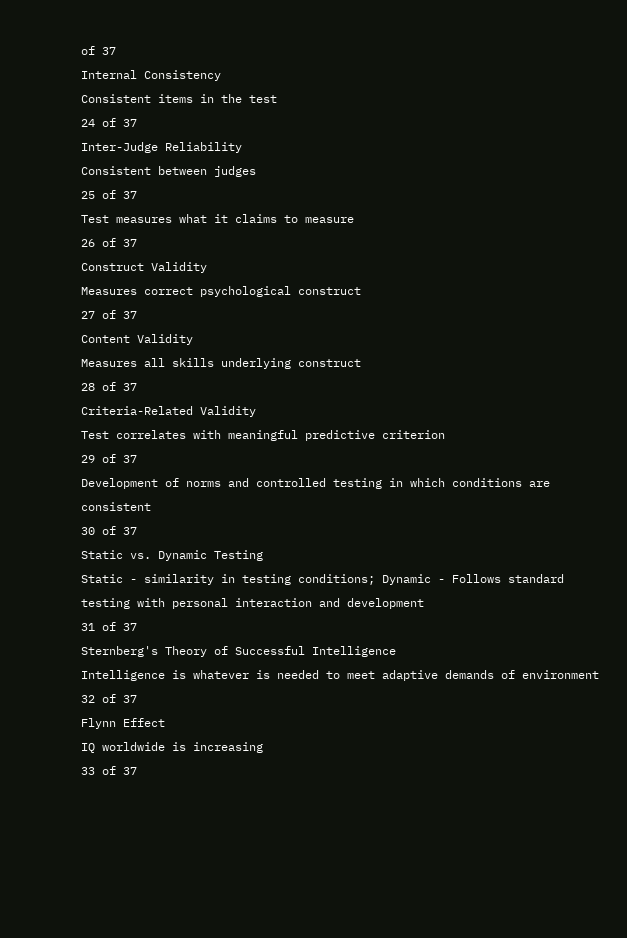of 37
Internal Consistency
Consistent items in the test
24 of 37
Inter-Judge Reliability
Consistent between judges
25 of 37
Test measures what it claims to measure
26 of 37
Construct Validity
Measures correct psychological construct
27 of 37
Content Validity
Measures all skills underlying construct
28 of 37
Criteria-Related Validity
Test correlates with meaningful predictive criterion
29 of 37
Development of norms and controlled testing in which conditions are consistent
30 of 37
Static vs. Dynamic Testing
Static - similarity in testing conditions; Dynamic - Follows standard testing with personal interaction and development
31 of 37
Sternberg's Theory of Successful Intelligence
Intelligence is whatever is needed to meet adaptive demands of environment
32 of 37
Flynn Effect
IQ worldwide is increasing
33 of 37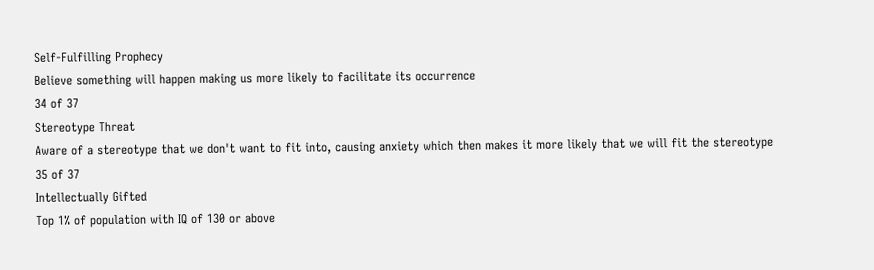Self-Fulfilling Prophecy
Believe something will happen making us more likely to facilitate its occurrence
34 of 37
Stereotype Threat
Aware of a stereotype that we don't want to fit into, causing anxiety which then makes it more likely that we will fit the stereotype
35 of 37
Intellectually Gifted
Top 1% of population with IQ of 130 or above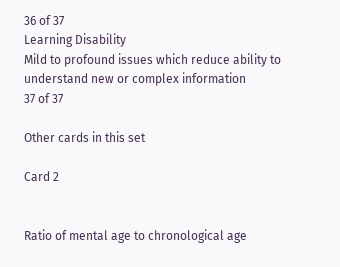36 of 37
Learning Disability
Mild to profound issues which reduce ability to understand new or complex information
37 of 37

Other cards in this set

Card 2


Ratio of mental age to chronological age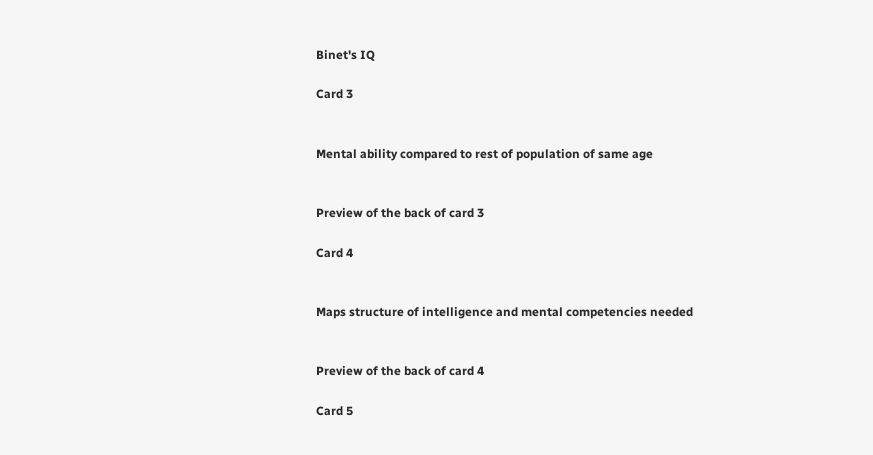Binet's IQ

Card 3


Mental ability compared to rest of population of same age


Preview of the back of card 3

Card 4


Maps structure of intelligence and mental competencies needed


Preview of the back of card 4

Card 5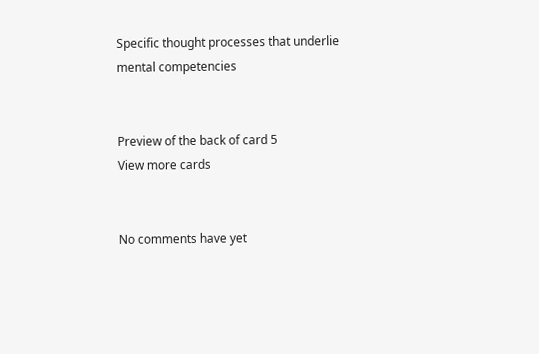Specific thought processes that underlie mental competencies


Preview of the back of card 5
View more cards


No comments have yet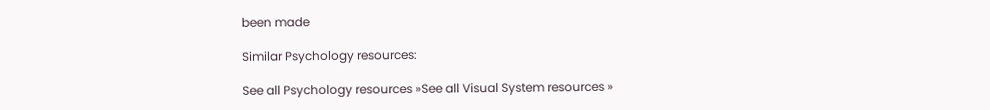been made

Similar Psychology resources:

See all Psychology resources »See all Visual System resources »